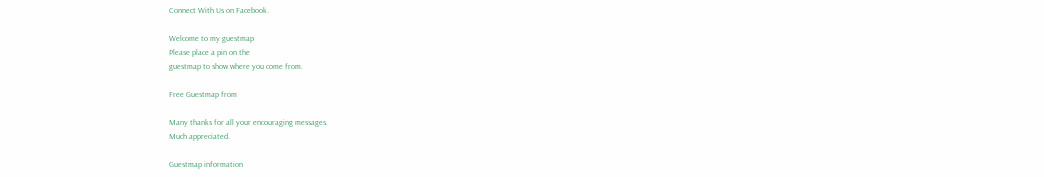Connect With Us on Facebook.

Welcome to my guestmap
Please place a pin on the
guestmap to show where you come from.

Free Guestmap from

Many thanks for all your encouraging messages.
Much appreciated.

Guestmap information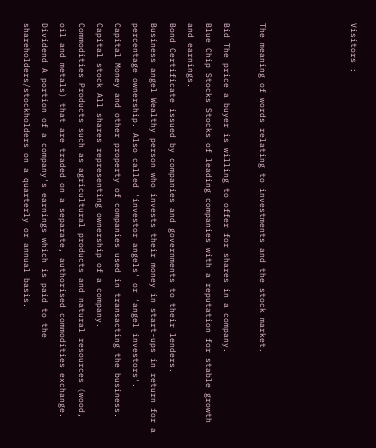Visitors :




The meaning of words relating to investments and the stock market.

Bid The price a buyer is willing to offer for shares in a company.
Blue Chip Stocks Stocks of leading companies with a reputation for stable growth and earnings.
Bond Certificate issued by companies and governments to their lenders.
Business angel Wealthy person who invests their money in start-ups in return for a percentage ownership. Also called 'investor angels' or 'angel investors'.
Capital Money and other property of companies used in transacting the business.
Capital stock All shares representing ownership of a company.
Commodities Products such as agricultural products and natural resources (wood, oil and metals) that are traded on a separate, authorised commodities exchange.
Dividend A portion of a company's earnings which is paid to the shareholders/stockholders on a quarterly or annual basis.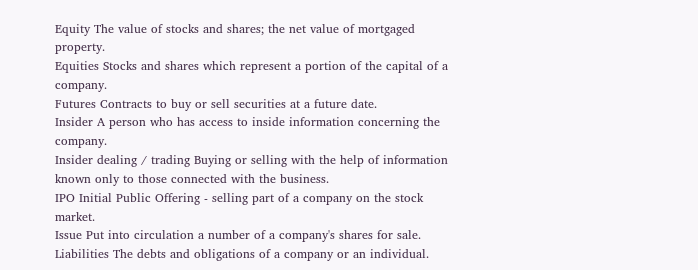Equity The value of stocks and shares; the net value of mortgaged property.
Equities Stocks and shares which represent a portion of the capital of a company.
Futures Contracts to buy or sell securities at a future date.
Insider A person who has access to inside information concerning the company.
Insider dealing / trading Buying or selling with the help of information known only to those connected with the business.
IPO Initial Public Offering - selling part of a company on the stock market.
Issue Put into circulation a number of a company's shares for sale.
Liabilities The debts and obligations of a company or an individual.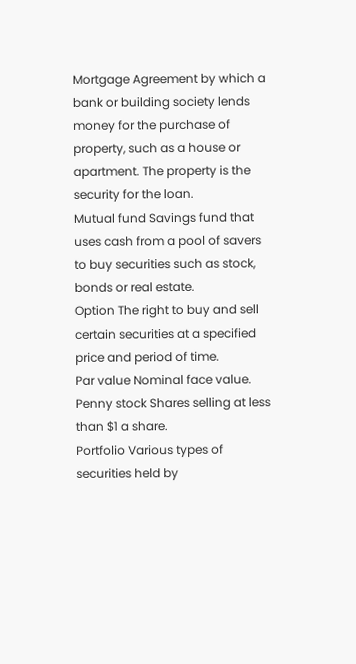Mortgage Agreement by which a bank or building society lends money for the purchase of property, such as a house or apartment. The property is the security for the loan.
Mutual fund Savings fund that uses cash from a pool of savers to buy securities such as stock, bonds or real estate.
Option The right to buy and sell certain securities at a specified price and period of time.
Par value Nominal face value.
Penny stock Shares selling at less than $1 a share.
Portfolio Various types of securities held by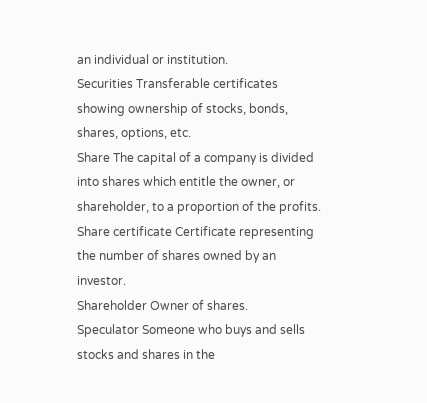an individual or institution.
Securities Transferable certificates showing ownership of stocks, bonds, shares, options, etc.
Share The capital of a company is divided into shares which entitle the owner, or shareholder, to a proportion of the profits.
Share certificate Certificate representing the number of shares owned by an investor.
Shareholder Owner of shares.
Speculator Someone who buys and sells stocks and shares in the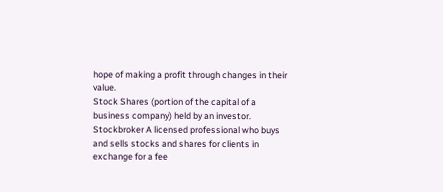hope of making a profit through changes in their value.
Stock Shares (portion of the capital of a business company) held by an investor.
Stockbroker A licensed professional who buys and sells stocks and shares for clients in exchange for a fee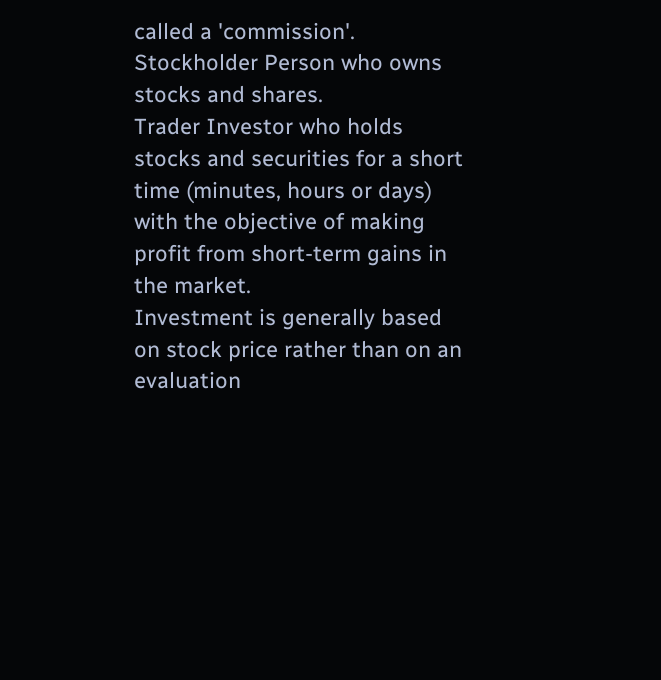called a 'commission'.
Stockholder Person who owns stocks and shares.
Trader Investor who holds stocks and securities for a short time (minutes, hours or days) with the objective of making profit from short-term gains in the market.
Investment is generally based on stock price rather than on an evaluation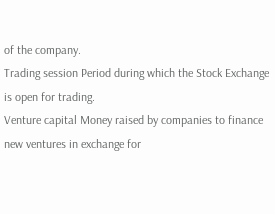of the company.
Trading session Period during which the Stock Exchange is open for trading.
Venture capital Money raised by companies to finance new ventures in exchange for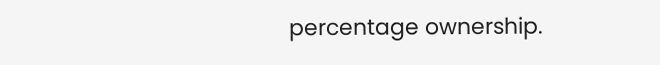percentage ownership.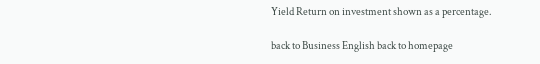Yield Return on investment shown as a percentage.

back to Business English back to homepage